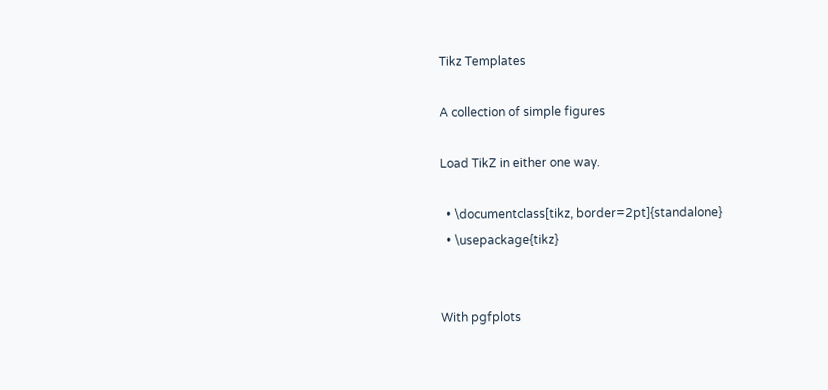Tikz Templates

A collection of simple figures

Load TikZ in either one way.

  • \documentclass[tikz, border=2pt]{standalone}
  • \usepackage{tikz}


With pgfplots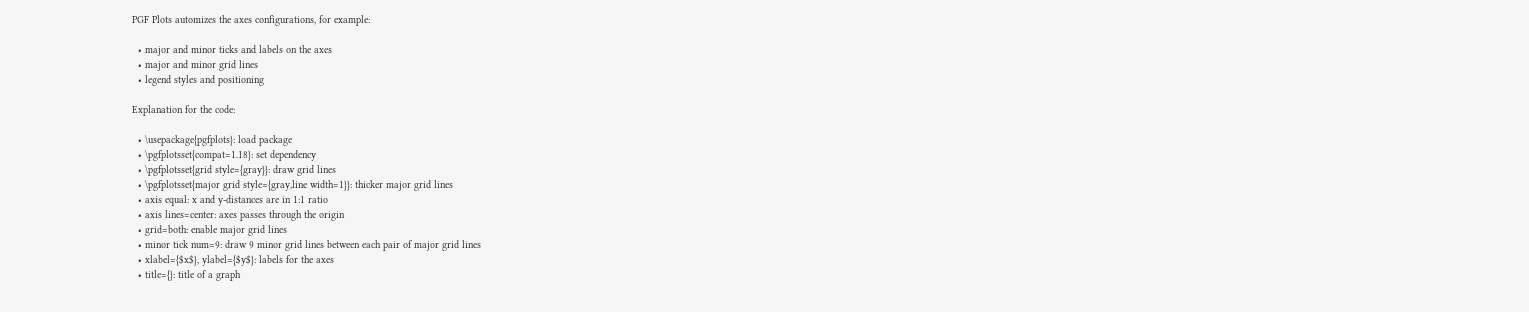PGF Plots automizes the axes configurations, for example:

  • major and minor ticks and labels on the axes
  • major and minor grid lines
  • legend styles and positioning

Explanation for the code:

  • \usepackage{pgfplots}: load package
  • \pgfplotsset{compat=1.18}: set dependency
  • \pgfplotsset{grid style={gray}}: draw grid lines
  • \pgfplotsset{major grid style={gray,line width=1}}: thicker major grid lines
  • axis equal: x and y-distances are in 1:1 ratio
  • axis lines=center: axes passes through the origin
  • grid=both: enable major grid lines
  • minor tick num=9: draw 9 minor grid lines between each pair of major grid lines
  • xlabel={$x$}, ylabel={$y$}: labels for the axes
  • title={}: title of a graph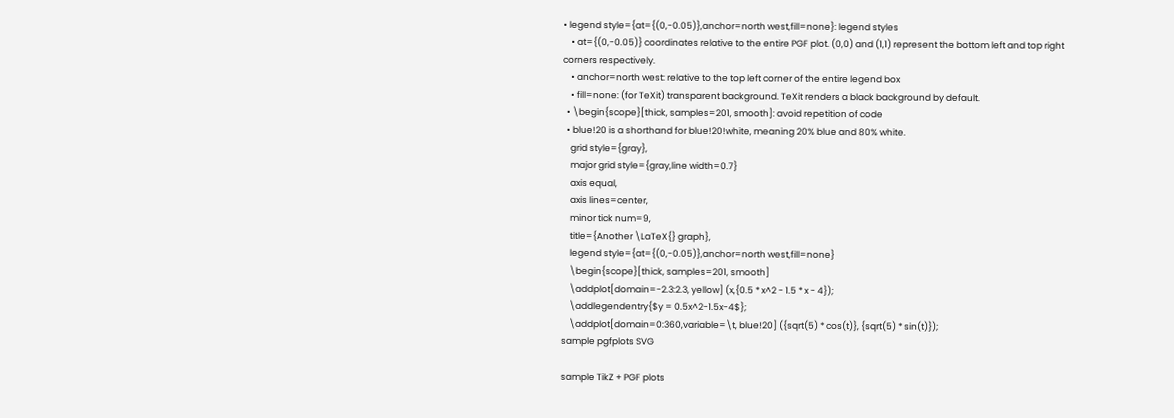• legend style={at={(0,-0.05)},anchor=north west,fill=none}: legend styles
    • at={(0,-0.05)} coordinates relative to the entire PGF plot. (0,0) and (1,1) represent the bottom left and top right corners respectively.
    • anchor=north west: relative to the top left corner of the entire legend box
    • fill=none: (for TeXit) transparent background. TeXit renders a black background by default.
  • \begin{scope}[thick, samples=201, smooth]: avoid repetition of code
  • blue!20 is a shorthand for blue!20!white, meaning 20% blue and 80% white.
    grid style={gray},
    major grid style={gray,line width=0.7}
    axis equal,
    axis lines=center,
    minor tick num=9,
    title={Another \LaTeX{} graph},
    legend style={at={(0,-0.05)},anchor=north west,fill=none}
    \begin{scope}[thick, samples=201, smooth]
    \addplot[domain=-2.3:2.3, yellow] (x,{0.5 * x^2 - 1.5 * x - 4});
    \addlegendentry{$y = 0.5x^2-1.5x-4$};
    \addplot[domain=0:360,variable=\t, blue!20] ({sqrt(5) * cos(t)}, {sqrt(5) * sin(t)});
sample pgfplots SVG

sample TikZ + PGF plots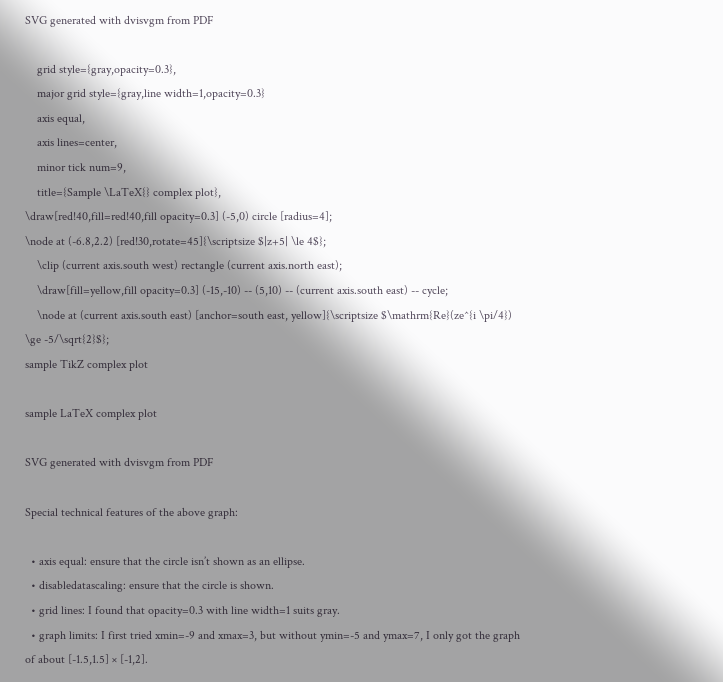SVG generated with dvisvgm from PDF

    grid style={gray,opacity=0.3},
    major grid style={gray,line width=1,opacity=0.3}
    axis equal,
    axis lines=center,
    minor tick num=9,
    title={Sample \LaTeX{} complex plot},
\draw[red!40,fill=red!40,fill opacity=0.3] (-5,0) circle [radius=4];
\node at (-6.8,2.2) [red!30,rotate=45]{\scriptsize $|z+5| \le 4$};
    \clip (current axis.south west) rectangle (current axis.north east);
    \draw[fill=yellow,fill opacity=0.3] (-15,-10) -- (5,10) -- (current axis.south east) -- cycle;
    \node at (current axis.south east) [anchor=south east, yellow]{\scriptsize $\mathrm{Re}(ze^{i \pi/4}) \ge -5/\sqrt{2}$};
sample TikZ complex plot

sample LaTeX complex plot

SVG generated with dvisvgm from PDF

Special technical features of the above graph:

  • axis equal: ensure that the circle isn’t shown as an ellipse.
  • disabledatascaling: ensure that the circle is shown.
  • grid lines: I found that opacity=0.3 with line width=1 suits gray.
  • graph limits: I first tried xmin=-9 and xmax=3, but without ymin=-5 and ymax=7, I only got the graph of about [-1.5,1.5] × [-1,2].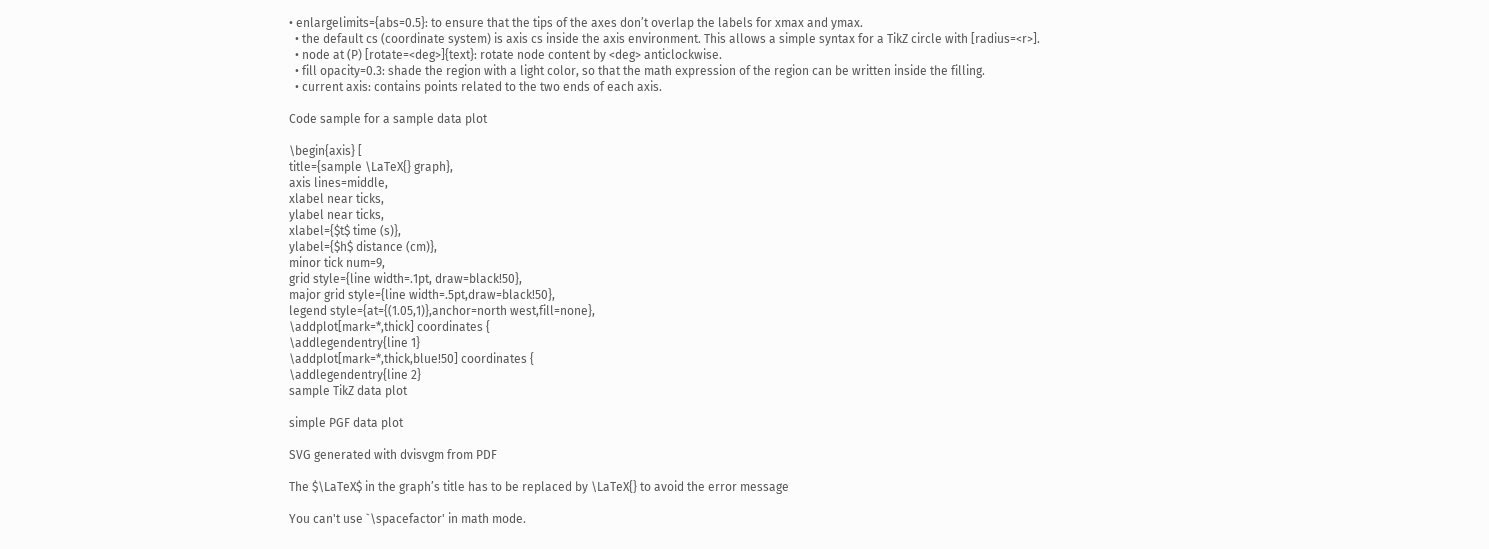• enlargelimits={abs=0.5}: to ensure that the tips of the axes don’t overlap the labels for xmax and ymax.
  • the default cs (coordinate system) is axis cs inside the axis environment. This allows a simple syntax for a TikZ circle with [radius=<r>].
  • node at (P) [rotate=<deg>]{text}: rotate node content by <deg> anticlockwise.
  • fill opacity=0.3: shade the region with a light color, so that the math expression of the region can be written inside the filling.
  • current axis: contains points related to the two ends of each axis.

Code sample for a sample data plot

\begin{axis} [
title={sample \LaTeX{} graph},
axis lines=middle,
xlabel near ticks,
ylabel near ticks,
xlabel={$t$ time (s)},
ylabel={$h$ distance (cm)},
minor tick num=9,
grid style={line width=.1pt, draw=black!50},
major grid style={line width=.5pt,draw=black!50},
legend style={at={(1.05,1)},anchor=north west,fill=none},
\addplot[mark=*,thick] coordinates {
\addlegendentry{line 1}
\addplot[mark=*,thick,blue!50] coordinates {
\addlegendentry{line 2}
sample TikZ data plot

simple PGF data plot

SVG generated with dvisvgm from PDF

The $\LaTeX$ in the graph’s title has to be replaced by \LaTeX{} to avoid the error message

You can't use `\spacefactor' in math mode.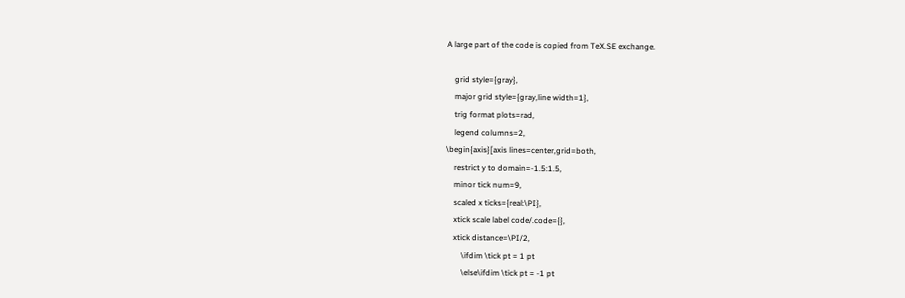A large part of the code is copied from TeX.SE exchange.

    grid style={gray},
    major grid style={gray,line width=1},
    trig format plots=rad,
    legend columns=2,
\begin{axis}[axis lines=center,grid=both,
    restrict y to domain=-1.5:1.5,
    minor tick num=9,
    scaled x ticks={real:\PI},
    xtick scale label code/.code={},
    xtick distance=\PI/2,
        \ifdim \tick pt = 1 pt
        \else\ifdim \tick pt = -1 pt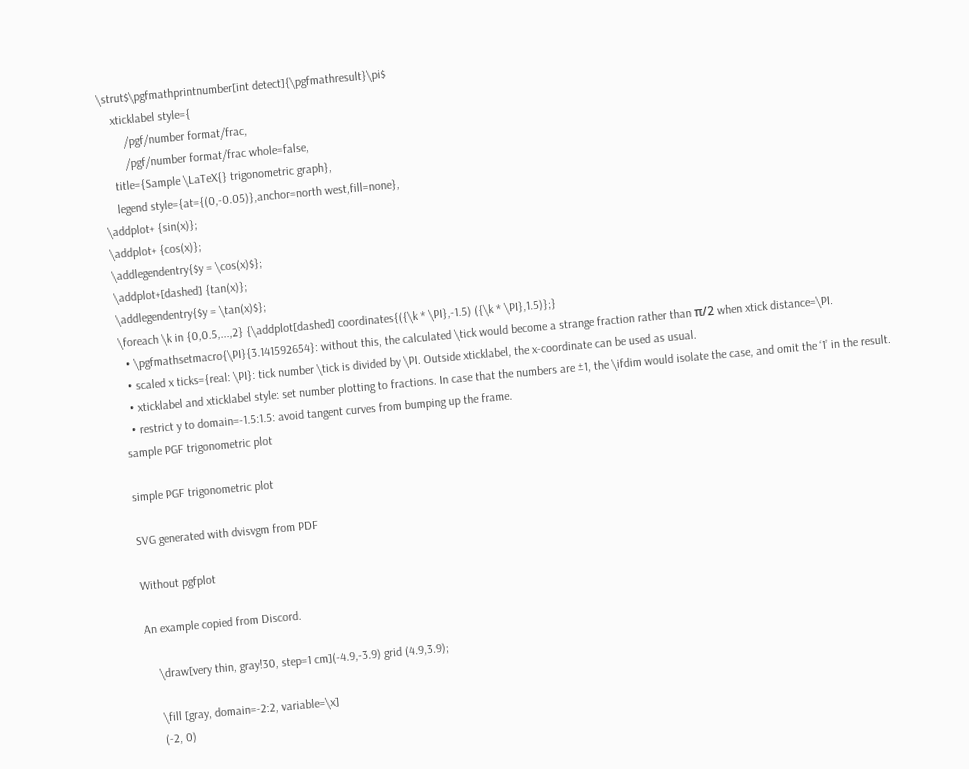\strut$\pgfmathprintnumber[int detect]{\pgfmathresult}\pi$
    xticklabel style={
        /pgf/number format/frac,
        /pgf/number format/frac whole=false,
    title={Sample \LaTeX{} trigonometric graph},
    legend style={at={(0,-0.05)},anchor=north west,fill=none},
\addplot+ {sin(x)};
\addplot+ {cos(x)};
\addlegendentry{$y = \cos(x)$};
\addplot+[dashed] {tan(x)};
\addlegendentry{$y = \tan(x)$};
\foreach \k in {0,0.5,...,2} {\addplot[dashed] coordinates{({\k * \PI},-1.5) ({\k * \PI},1.5)};}
  • \pgfmathsetmacro{\PI}{3.141592654}: without this, the calculated \tick would become a strange fraction rather than π/2 when xtick distance=\PI.
  • scaled x ticks={real: \PI}: tick number \tick is divided by \PI. Outside xticklabel, the x-coordinate can be used as usual.
  • xticklabel and xticklabel style: set number plotting to fractions. In case that the numbers are ±1, the \ifdim would isolate the case, and omit the ‘1’ in the result.
  • restrict y to domain=-1.5:1.5: avoid tangent curves from bumping up the frame.
sample PGF trigonometric plot

simple PGF trigonometric plot

SVG generated with dvisvgm from PDF

Without pgfplot

An example copied from Discord.

    \draw[very thin, gray!30, step=1 cm](-4.9,-3.9) grid (4.9,3.9);

    \fill [gray, domain=-2:2, variable=\x]
    (-2, 0)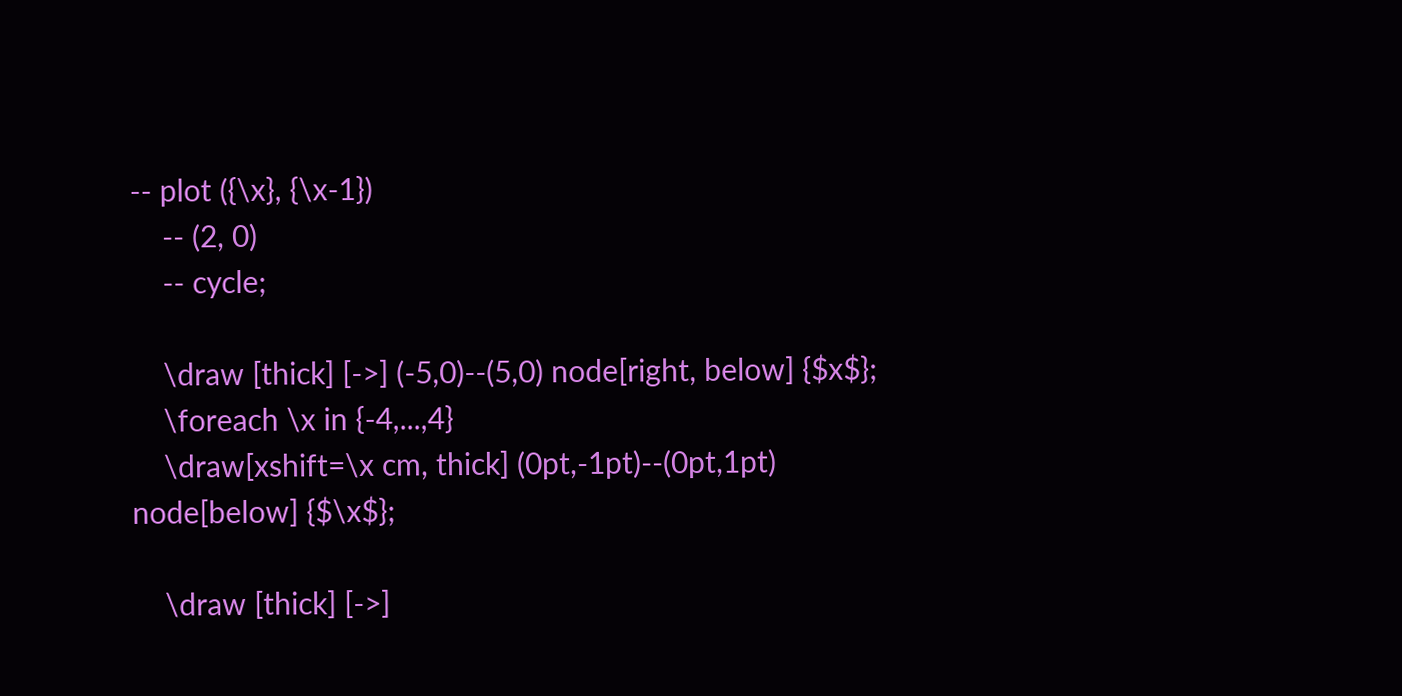-- plot ({\x}, {\x-1})
    -- (2, 0)
    -- cycle;

    \draw [thick] [->] (-5,0)--(5,0) node[right, below] {$x$};
    \foreach \x in {-4,...,4}
    \draw[xshift=\x cm, thick] (0pt,-1pt)--(0pt,1pt) node[below] {$\x$};

    \draw [thick] [->]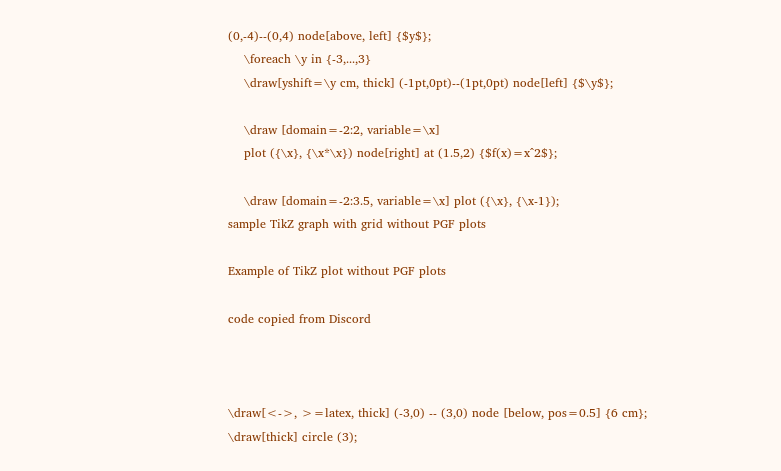(0,-4)--(0,4) node[above, left] {$y$};
    \foreach \y in {-3,...,3}
    \draw[yshift=\y cm, thick] (-1pt,0pt)--(1pt,0pt) node[left] {$\y$};

    \draw [domain=-2:2, variable=\x]
    plot ({\x}, {\x*\x}) node[right] at (1.5,2) {$f(x)=x^2$};

    \draw [domain=-2:3.5, variable=\x] plot ({\x}, {\x-1});
sample TikZ graph with grid without PGF plots

Example of TikZ plot without PGF plots

code copied from Discord



\draw[<->, >=latex, thick] (-3,0) -- (3,0) node [below, pos=0.5] {6 cm};
\draw[thick] circle (3);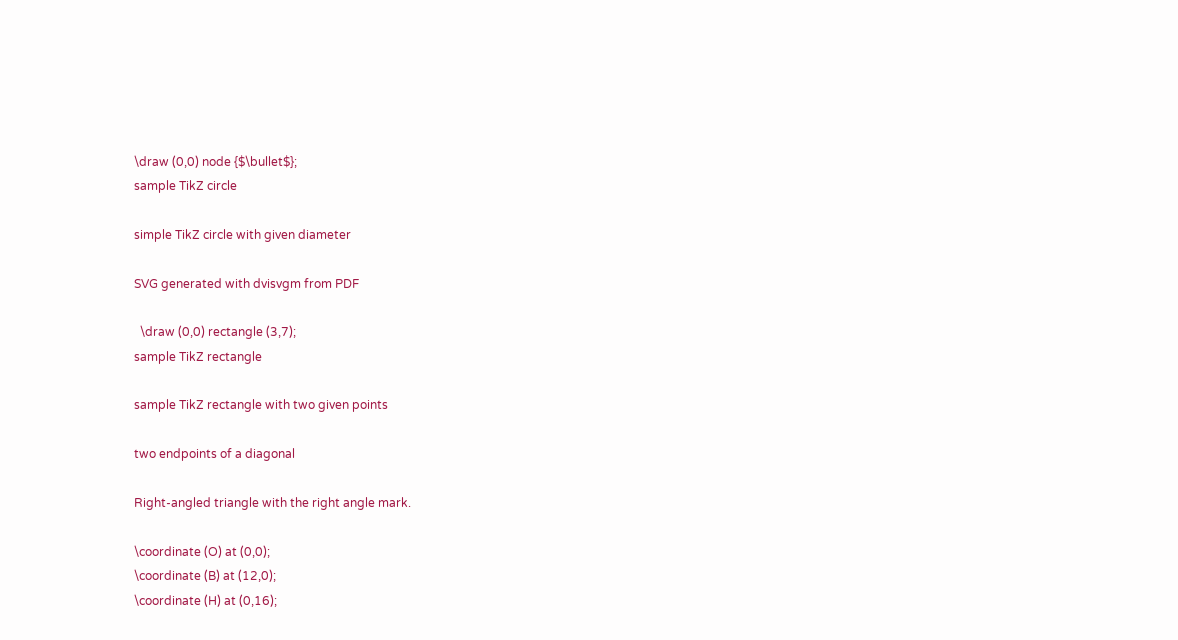\draw (0,0) node {$\bullet$};
sample TikZ circle

simple TikZ circle with given diameter

SVG generated with dvisvgm from PDF

  \draw (0,0) rectangle (3,7);
sample TikZ rectangle

sample TikZ rectangle with two given points

two endpoints of a diagonal

Right-angled triangle with the right angle mark.

\coordinate (O) at (0,0);
\coordinate (B) at (12,0);
\coordinate (H) at (0,16);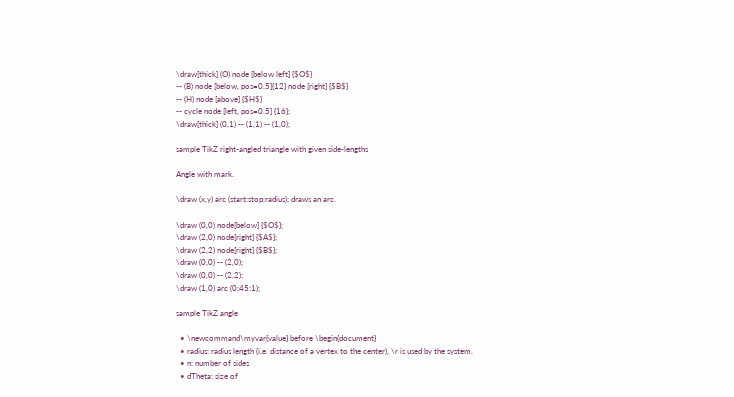\draw[thick] (O) node [below left] {$O$}
-- (B) node [below, pos=0.5]{12} node [right] {$B$}
-- (H) node [above] {$H$}
-- cycle node [left, pos=0.5] {16};
\draw[thick] (0,1) -- (1,1) -- (1,0);

sample TikZ right-angled triangle with given side-lengths

Angle with mark.

\draw (x,y) arc (start:stop:radius); draws an arc.

\draw (0,0) node[below] {$O$};
\draw (2,0) node[right] {$A$};
\draw (2,2) node[right] {$B$};
\draw (0,0) -- (2,0);
\draw (0,0) -- (2,2);
\draw (1,0) arc (0:45:1);

sample TikZ angle

  • \newcommand\myvar{value} before \begin{document}
  • radius: radius length (i.e. distance of a vertex to the center), \r is used by the system.
  • n: number of sides
  • dTheta: size of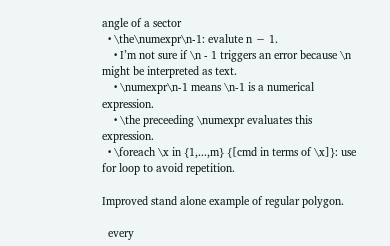angle of a sector
  • \the\numexpr\n-1: evalute n − 1.
    • I’m not sure if \n - 1 triggers an error because \n might be interpreted as text.
    • \numexpr\n-1 means \n-1 is a numerical expression.
    • \the preceeding \numexpr evaluates this expression.
  • \foreach \x in {1,...,m} {[cmd in terms of \x]}: use for loop to avoid repetition.

Improved stand alone example of regular polygon.

  every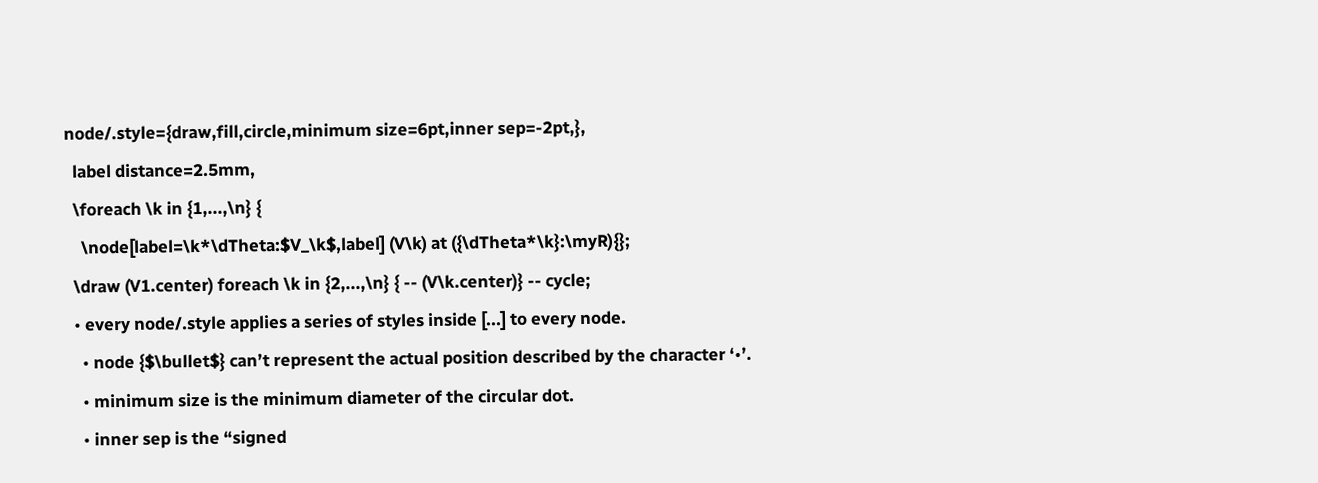node/.style={draw,fill,circle,minimum size=6pt,inner sep=-2pt,},
  label distance=2.5mm,
  \foreach \k in {1,...,\n} {
    \node[label=\k*\dTheta:$V_\k$,label] (V\k) at ({\dTheta*\k}:\myR){};
  \draw (V1.center) foreach \k in {2,...,\n} { -- (V\k.center)} -- cycle;
  • every node/.style applies a series of styles inside [...] to every node.
    • node {$\bullet$} can’t represent the actual position described by the character ‘•’.
    • minimum size is the minimum diameter of the circular dot.
    • inner sep is the “signed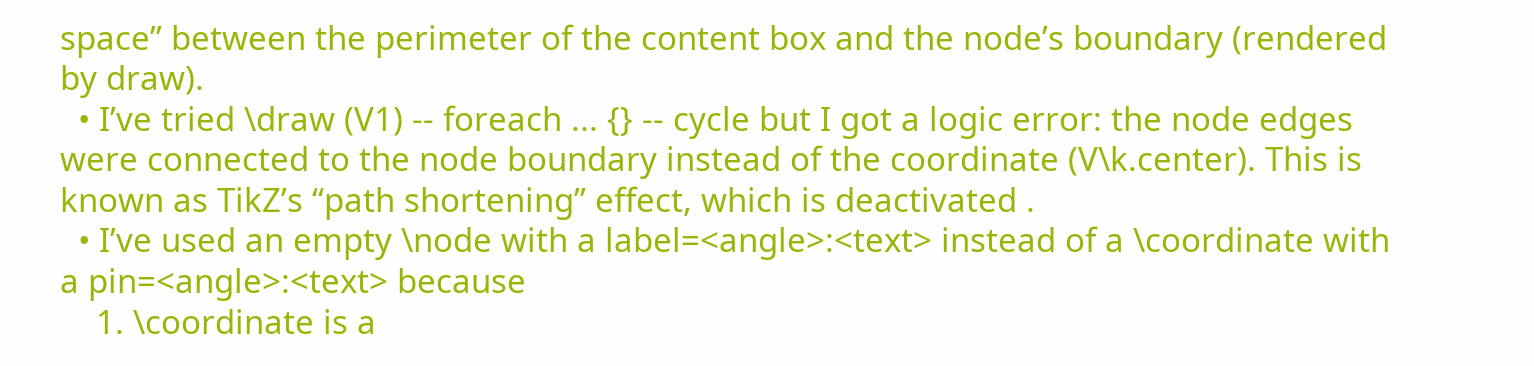space” between the perimeter of the content box and the node’s boundary (rendered by draw).
  • I’ve tried \draw (V1) -- foreach ... {} -- cycle but I got a logic error: the node edges were connected to the node boundary instead of the coordinate (V\k.center). This is known as TikZ’s “path shortening” effect, which is deactivated .
  • I’ve used an empty \node with a label=<angle>:<text> instead of a \coordinate with a pin=<angle>:<text> because
    1. \coordinate is a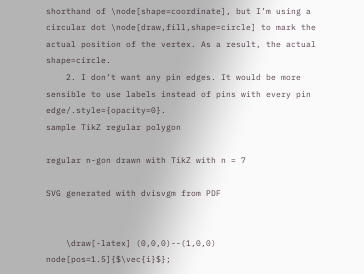shorthand of \node[shape=coordinate], but I’m using a circular dot \node[draw,fill,shape=circle] to mark the actual position of the vertex. As a result, the actual shape=circle.
    2. I don’t want any pin edges. It would be more sensible to use labels instead of pins with every pin edge/.style={opacity=0}.
sample TikZ regular polygon

regular n-gon drawn with TikZ with n = 7

SVG generated with dvisvgm from PDF


    \draw[-latex] (0,0,0)--(1,0,0) node[pos=1.5]{$\vec{i}$};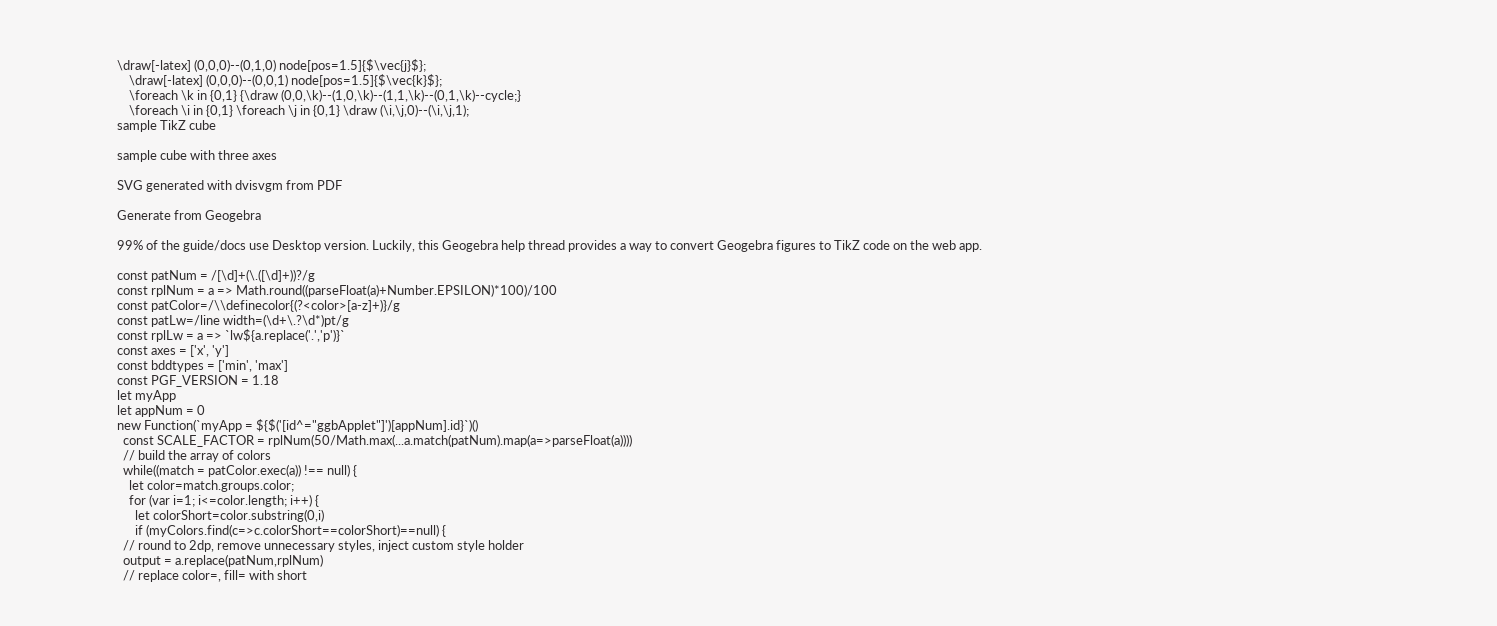\draw[-latex] (0,0,0)--(0,1,0) node[pos=1.5]{$\vec{j}$};
    \draw[-latex] (0,0,0)--(0,0,1) node[pos=1.5]{$\vec{k}$};
    \foreach \k in {0,1} {\draw (0,0,\k)--(1,0,\k)--(1,1,\k)--(0,1,\k)--cycle;}
    \foreach \i in {0,1} \foreach \j in {0,1} \draw (\i,\j,0)--(\i,\j,1);
sample TikZ cube

sample cube with three axes

SVG generated with dvisvgm from PDF

Generate from Geogebra

99% of the guide/docs use Desktop version. Luckily, this Geogebra help thread provides a way to convert Geogebra figures to TikZ code on the web app.

const patNum = /[\d]+(\.([\d]+))?/g
const rplNum = a => Math.round((parseFloat(a)+Number.EPSILON)*100)/100
const patColor=/\\definecolor{(?<color>[a-z]+)}/g
const patLw=/line width=(\d+\.?\d*)pt/g
const rplLw = a => `lw${a.replace('.','p')}`
const axes = ['x', 'y']
const bddtypes = ['min', 'max']
const PGF_VERSION = 1.18
let myApp
let appNum = 0
new Function(`myApp = ${$('[id^="ggbApplet"]')[appNum].id}`)()
  const SCALE_FACTOR = rplNum(50/Math.max(...a.match(patNum).map(a=>parseFloat(a))))
  // build the array of colors
  while((match = patColor.exec(a)) !== null) {
    let color=match.groups.color;
    for (var i=1; i<=color.length; i++) {
      let colorShort=color.substring(0,i)
      if (myColors.find(c=>c.colorShort==colorShort)==null) {
  // round to 2dp, remove unnecessary styles, inject custom style holder
  output = a.replace(patNum,rplNum)
  // replace color=, fill= with short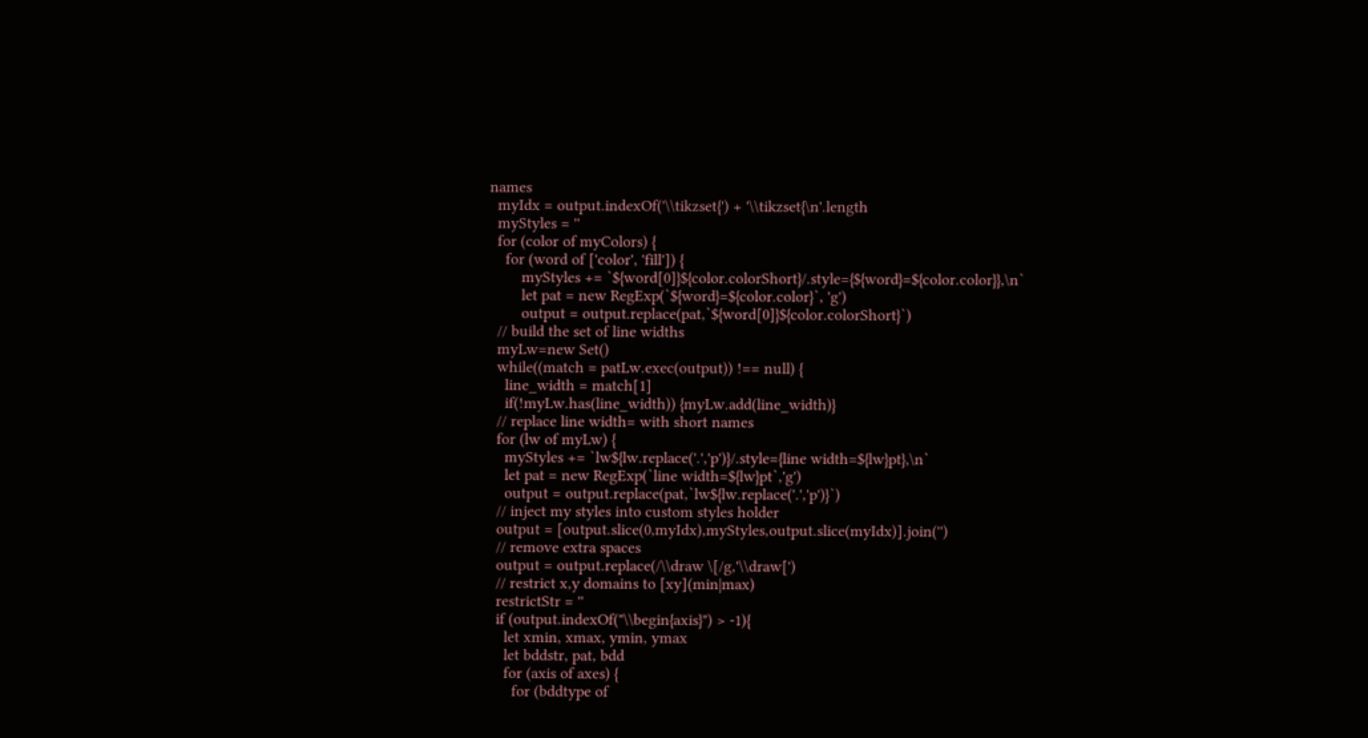names
  myIdx = output.indexOf('\\tikzset{') + '\\tikzset{\n'.length
  myStyles = ''
  for (color of myColors) {
    for (word of ['color', 'fill']) {
        myStyles += `${word[0]}${color.colorShort}/.style={${word}=${color.color}},\n`
        let pat = new RegExp(`${word}=${color.color}`, 'g')
        output = output.replace(pat,`${word[0]}${color.colorShort}`)
  // build the set of line widths
  myLw=new Set()
  while((match = patLw.exec(output)) !== null) {
    line_width = match[1]
    if(!myLw.has(line_width)) {myLw.add(line_width)}
  // replace line width= with short names
  for (lw of myLw) {
    myStyles += `lw${lw.replace('.','p')}/.style={line width=${lw}pt},\n`
    let pat = new RegExp(`line width=${lw}pt`,'g')
    output = output.replace(pat,`lw${lw.replace('.','p')}`)
  // inject my styles into custom styles holder
  output = [output.slice(0,myIdx),myStyles,output.slice(myIdx)].join('')
  // remove extra spaces
  output = output.replace(/\\draw \[/g,'\\draw[')
  // restrict x,y domains to [xy](min|max)
  restrictStr = ''
  if (output.indexOf("\\begin{axis}") > -1){
    let xmin, xmax, ymin, ymax
    let bddstr, pat, bdd
    for (axis of axes) {
      for (bddtype of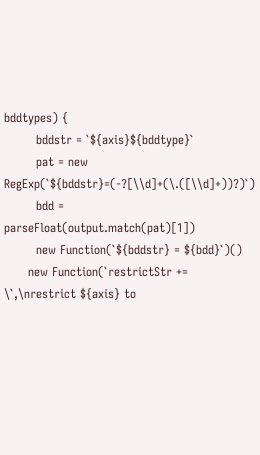bddtypes) {
        bddstr = `${axis}${bddtype}`
        pat = new RegExp(`${bddstr}=(-?[\\d]+(\.([\\d]+))?)`)
        bdd = parseFloat(output.match(pat)[1])
        new Function(`${bddstr} = ${bdd}`)()
      new Function(`restrictStr += \`,\nrestrict ${axis} to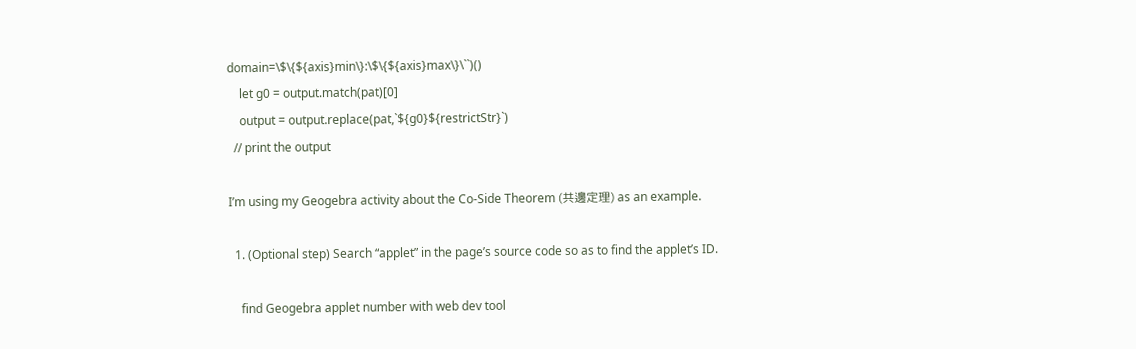domain=\$\{${axis}min\}:\$\{${axis}max\}\``)()
    let g0 = output.match(pat)[0]
    output = output.replace(pat,`${g0}${restrictStr}`)
  // print the output

I’m using my Geogebra activity about the Co-Side Theorem (共邊定理) as an example.

  1. (Optional step) Search “applet” in the page’s source code so as to find the applet’s ID.

    find Geogebra applet number with web dev tool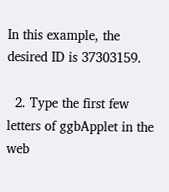In this example, the desired ID is 37303159.

  2. Type the first few letters of ggbApplet in the web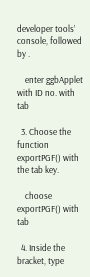developer tools’ console, followed by .

    enter ggbApplet with ID no. with tab

  3. Choose the function exportPGF() with the tab key.

    choose exportPGF() with tab

  4. Inside the bracket, type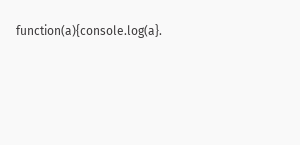function(a){console.log(a}.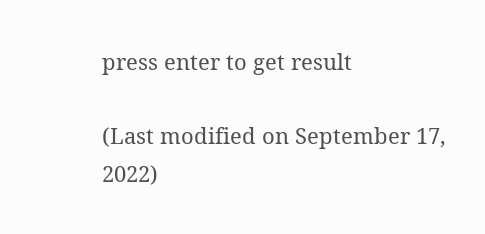press enter to get result

(Last modified on September 17, 2022)